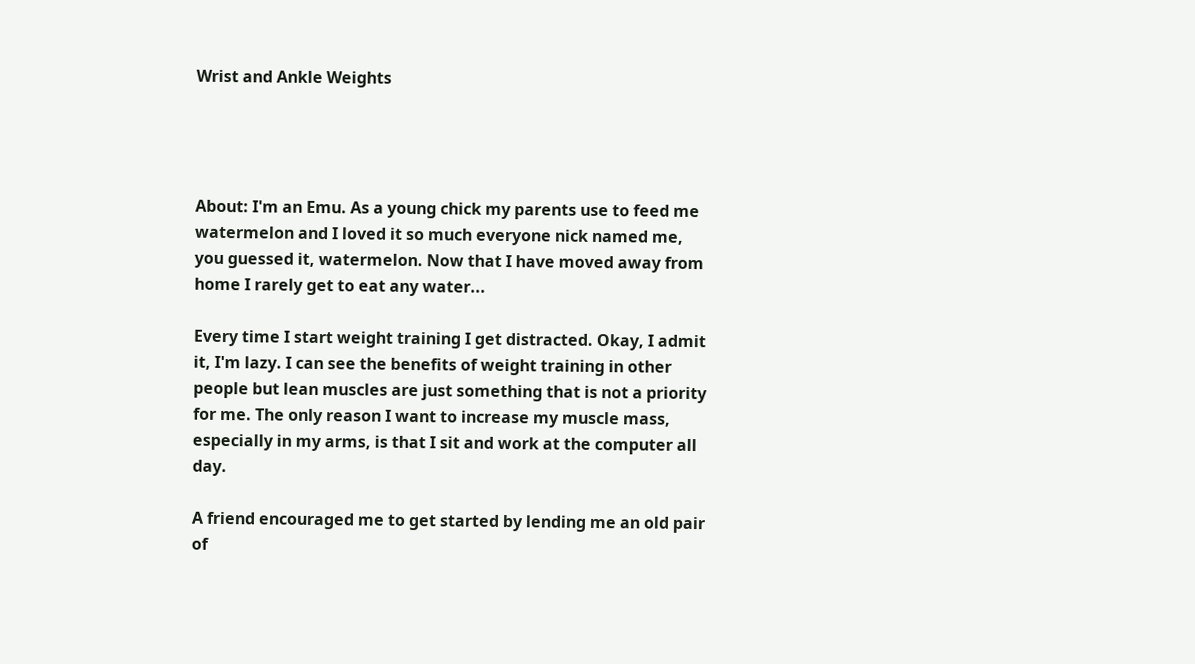Wrist and Ankle Weights




About: I'm an Emu. As a young chick my parents use to feed me watermelon and I loved it so much everyone nick named me, you guessed it, watermelon. Now that I have moved away from home I rarely get to eat any water...

Every time I start weight training I get distracted. Okay, I admit it, I'm lazy. I can see the benefits of weight training in other people but lean muscles are just something that is not a priority for me. The only reason I want to increase my muscle mass, especially in my arms, is that I sit and work at the computer all day.

A friend encouraged me to get started by lending me an old pair of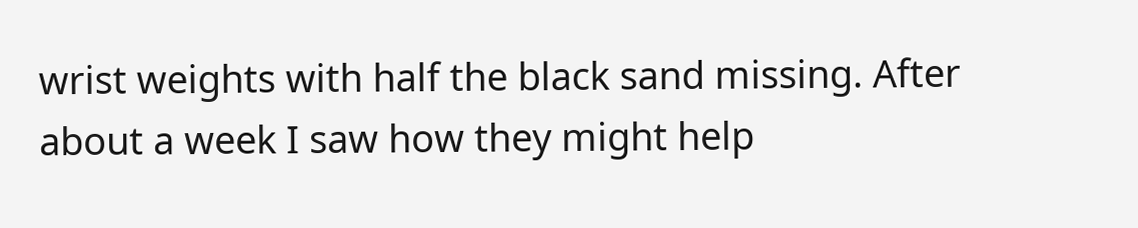wrist weights with half the black sand missing. After about a week I saw how they might help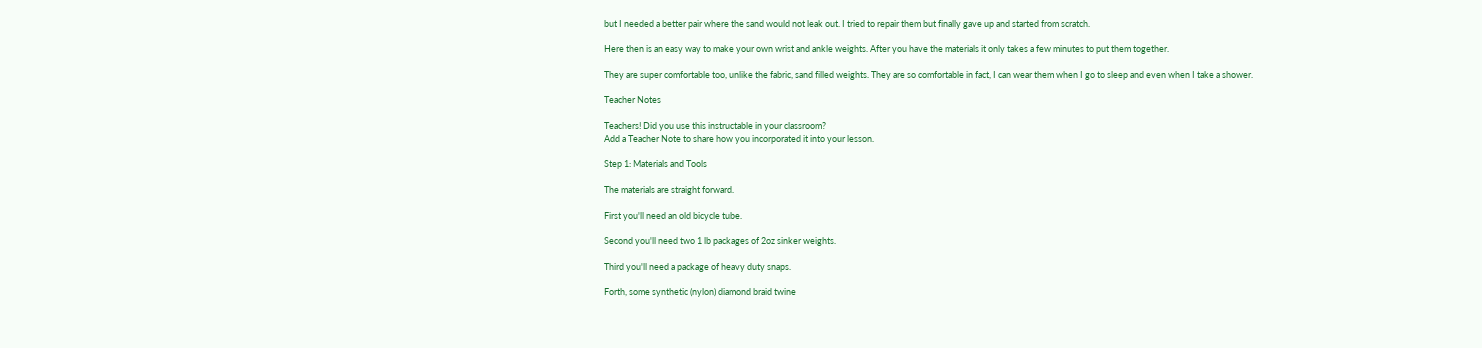but I needed a better pair where the sand would not leak out. I tried to repair them but finally gave up and started from scratch.

Here then is an easy way to make your own wrist and ankle weights. After you have the materials it only takes a few minutes to put them together.

They are super comfortable too, unlike the fabric, sand filled weights. They are so comfortable in fact, I can wear them when I go to sleep and even when I take a shower.

Teacher Notes

Teachers! Did you use this instructable in your classroom?
Add a Teacher Note to share how you incorporated it into your lesson.

Step 1: Materials and Tools

The materials are straight forward.

First you'll need an old bicycle tube.

Second you'll need two 1 lb packages of 2oz sinker weights.

Third you'll need a package of heavy duty snaps.

Forth, some synthetic (nylon) diamond braid twine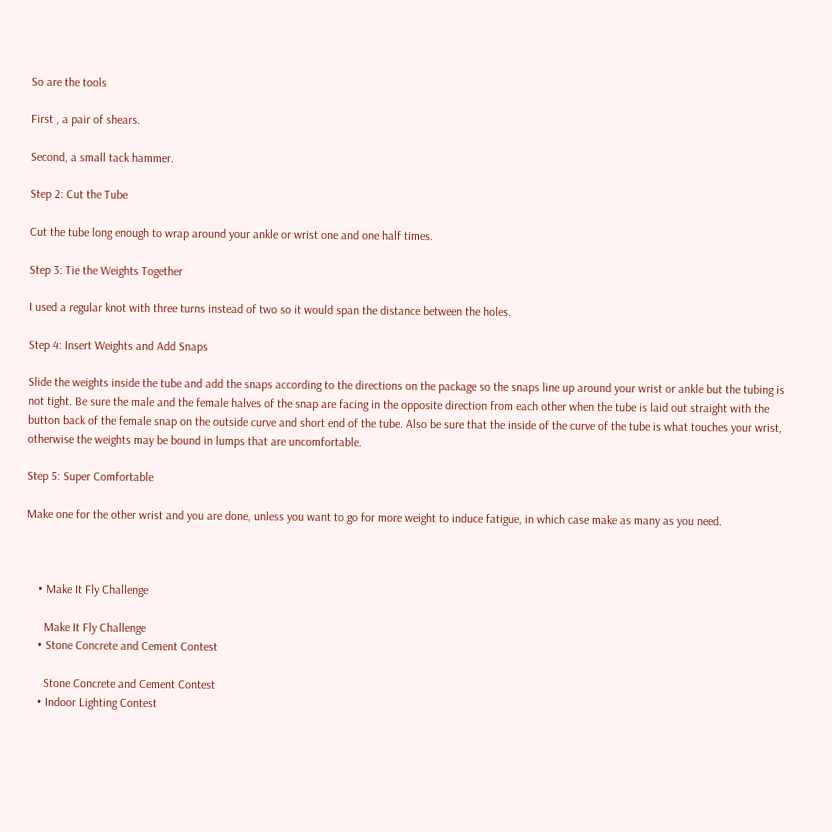So are the tools

First , a pair of shears.

Second, a small tack hammer.

Step 2: Cut the Tube

Cut the tube long enough to wrap around your ankle or wrist one and one half times.

Step 3: Tie the Weights Together

I used a regular knot with three turns instead of two so it would span the distance between the holes.

Step 4: Insert Weights and Add Snaps

Slide the weights inside the tube and add the snaps according to the directions on the package so the snaps line up around your wrist or ankle but the tubing is not tight. Be sure the male and the female halves of the snap are facing in the opposite direction from each other when the tube is laid out straight with the button back of the female snap on the outside curve and short end of the tube. Also be sure that the inside of the curve of the tube is what touches your wrist, otherwise the weights may be bound in lumps that are uncomfortable.

Step 5: Super Comfortable

Make one for the other wrist and you are done, unless you want to go for more weight to induce fatigue, in which case make as many as you need.



    • Make It Fly Challenge

      Make It Fly Challenge
    • Stone Concrete and Cement Contest

      Stone Concrete and Cement Contest
    • Indoor Lighting Contest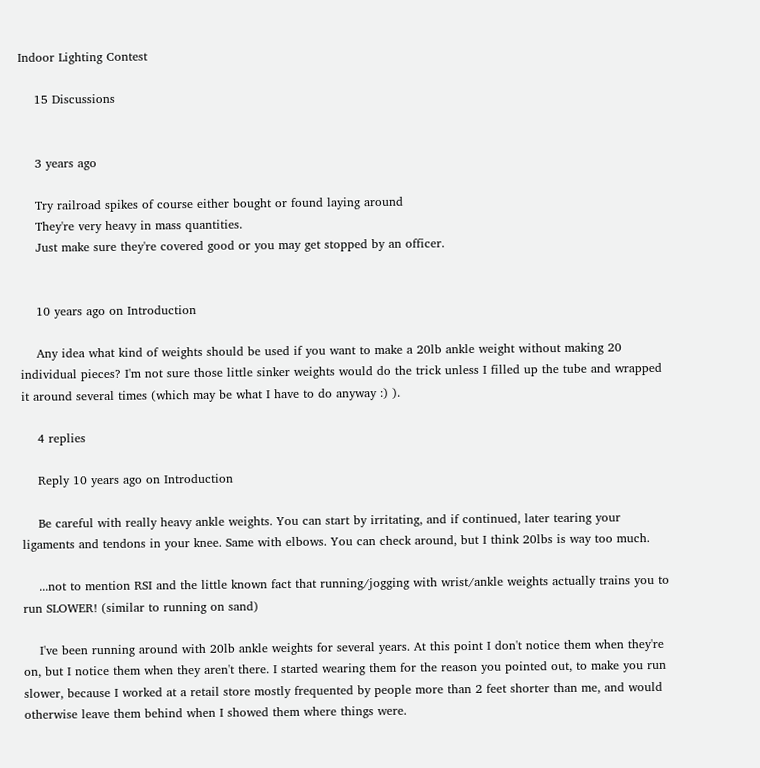Indoor Lighting Contest

    15 Discussions


    3 years ago

    Try railroad spikes of course either bought or found laying around
    They're very heavy in mass quantities.
    Just make sure they're covered good or you may get stopped by an officer.


    10 years ago on Introduction

    Any idea what kind of weights should be used if you want to make a 20lb ankle weight without making 20 individual pieces? I'm not sure those little sinker weights would do the trick unless I filled up the tube and wrapped it around several times (which may be what I have to do anyway :) ).

    4 replies

    Reply 10 years ago on Introduction

    Be careful with really heavy ankle weights. You can start by irritating, and if continued, later tearing your ligaments and tendons in your knee. Same with elbows. You can check around, but I think 20lbs is way too much.

    ...not to mention RSI and the little known fact that running/jogging with wrist/ankle weights actually trains you to run SLOWER! (similar to running on sand)

    I've been running around with 20lb ankle weights for several years. At this point I don't notice them when they're on, but I notice them when they aren't there. I started wearing them for the reason you pointed out, to make you run slower, because I worked at a retail store mostly frequented by people more than 2 feet shorter than me, and would otherwise leave them behind when I showed them where things were.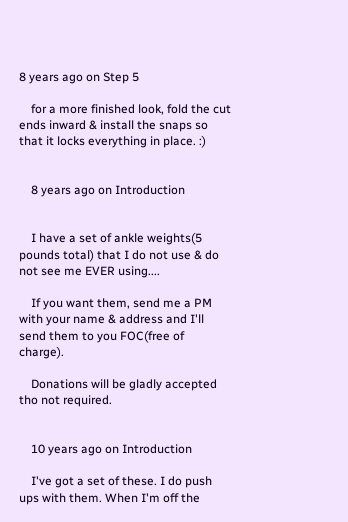8 years ago on Step 5

    for a more finished look, fold the cut ends inward & install the snaps so that it locks everything in place. :)


    8 years ago on Introduction


    I have a set of ankle weights(5 pounds total) that I do not use & do not see me EVER using....

    If you want them, send me a PM with your name & address and I'll send them to you FOC(free of charge).

    Donations will be gladly accepted tho not required.


    10 years ago on Introduction

    I've got a set of these. I do push ups with them. When I'm off the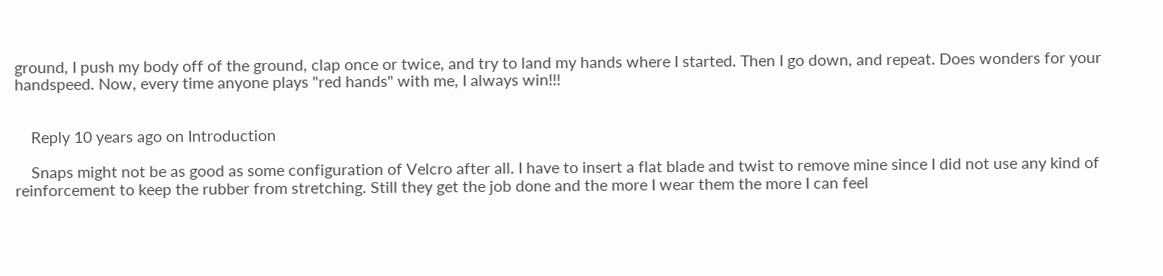ground, I push my body off of the ground, clap once or twice, and try to land my hands where I started. Then I go down, and repeat. Does wonders for your handspeed. Now, every time anyone plays "red hands" with me, I always win!!!


    Reply 10 years ago on Introduction

    Snaps might not be as good as some configuration of Velcro after all. I have to insert a flat blade and twist to remove mine since I did not use any kind of reinforcement to keep the rubber from stretching. Still they get the job done and the more I wear them the more I can feel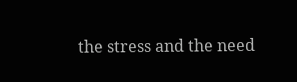the stress and the need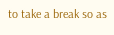to take a break so as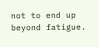not to end up beyond fatigue.